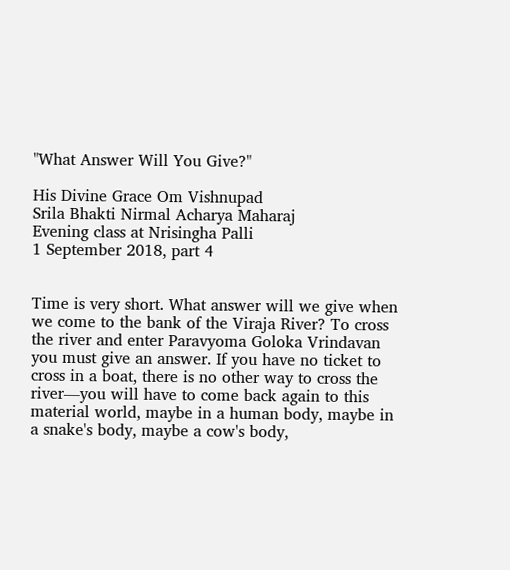"What Answer Will You Give?"

His Divine Grace Om Vishnupad
Srila Bhakti Nirmal Acharya Maharaj
Evening class at Nrisingha Palli
1 September 2018, part 4


Time is very short. What answer will we give when we come to the bank of the Viraja River? To cross the river and enter Paravyoma Goloka Vrindavan you must give an answer. If you have no ticket to cross in a boat, there is no other way to cross the river—you will have to come back again to this material world, maybe in a human body, maybe in a snake's body, maybe a cow's body,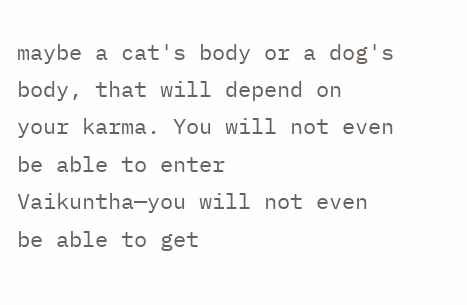maybe a cat's body or a dog's body, that will depend on your karma. You will not even be able to enter Vaikuntha—you will not even be able to get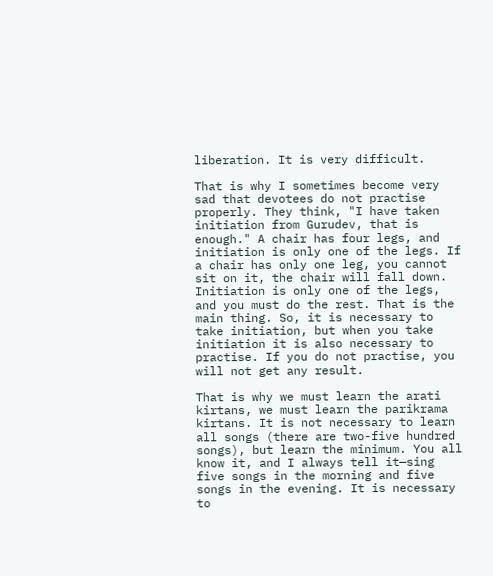liberation. It is very difficult.

That is why I sometimes become very sad that devotees do not practise properly. They think, "I have taken initiation from Gurudev, that is enough." A chair has four legs, and initiation is only one of the legs. If a chair has only one leg, you cannot sit on it, the chair will fall down. Initiation is only one of the legs, and you must do the rest. That is the main thing. So, it is necessary to take initiation, but when you take initiation it is also necessary to practise. If you do not practise, you will not get any result.

That is why we must learn the arati kirtans, we must learn the parikrama kirtans. It is not necessary to learn all songs (there are two-five hundred songs), but learn the minimum. You all know it, and I always tell it—sing five songs in the morning and five songs in the evening. It is necessary to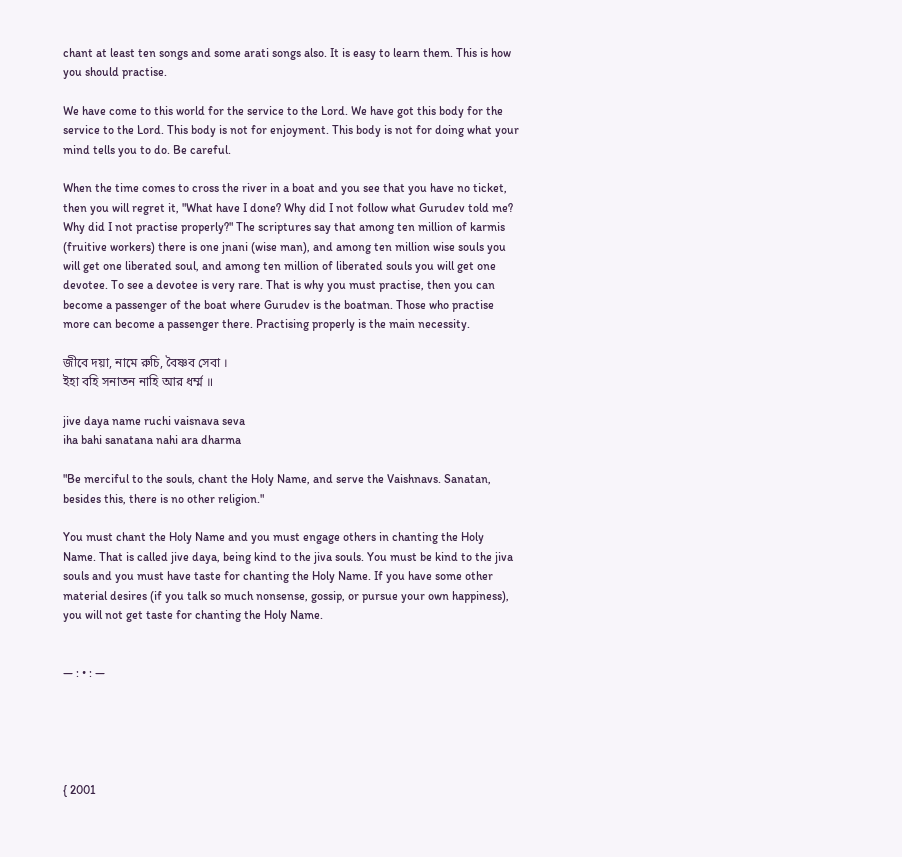chant at least ten songs and some arati songs also. It is easy to learn them. This is how you should practise.

We have come to this world for the service to the Lord. We have got this body for the service to the Lord. This body is not for enjoyment. This body is not for doing what your mind tells you to do. Be careful.

When the time comes to cross the river in a boat and you see that you have no ticket, then you will regret it, "What have I done? Why did I not follow what Gurudev told me? Why did I not practise properly?" The scriptures say that among ten million of karmis (fruitive workers) there is one jnani (wise man), and among ten million wise souls you will get one liberated soul, and among ten million of liberated souls you will get one devotee. To see a devotee is very rare. That is why you must practise, then you can become a passenger of the boat where Gurudev is the boatman. Those who practise more can become a passenger there. Practising properly is the main necessity.

জীবে দয়া, নামে রুচি, বৈষ্ণব সেবা ।
ইহা বহি সনাতন নাহি আর ধর্ম্ম ॥

jive daya name ruchi vaisnava seva
iha bahi sanatana nahi ara dharma

"Be merciful to the souls, chant the Holy Name, and serve the Vaishnavs. Sanatan, besides this, there is no other religion."

You must chant the Holy Name and you must engage others in chanting the Holy Name. That is called jive daya, being kind to the jiva souls. You must be kind to the jiva souls and you must have taste for chanting the Holy Name. If you have some other material desires (if you talk so much nonsense, gossip, or pursue your own happiness), you will not get taste for chanting the Holy Name.


— : • : —





{ 2001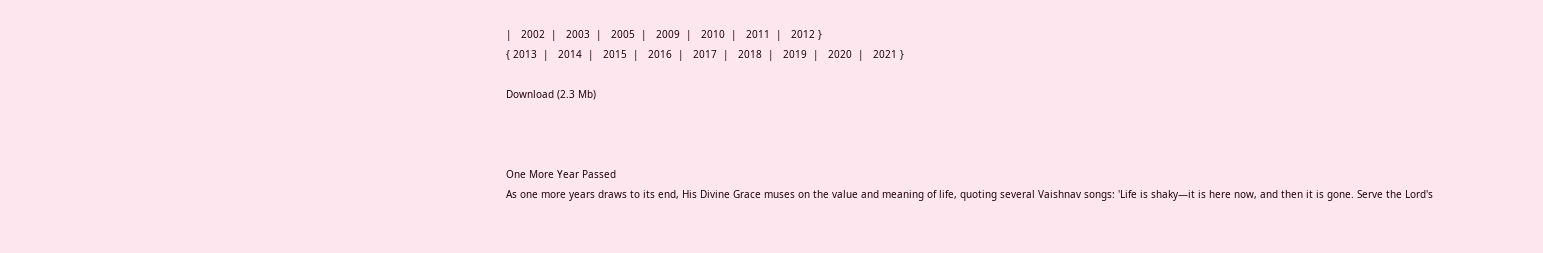|   2002  |   2003  |   2005  |   2009  |   2010  |   2011  |   2012 }
{ 2013  |   2014  |   2015  |   2016  |   2017  |   2018  |   2019  |   2020  |   2021 }

Download (2.3 Mb)



One More Year Passed
As one more years draws to its end, His Divine Grace muses on the value and meaning of life, quoting several Vaishnav songs: 'Life is shaky—it is here now, and then it is gone. Serve the Lord's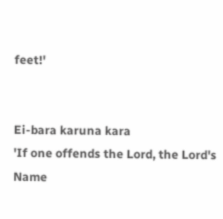feet!'


Ei-bara karuna kara
'If one offends the Lord, the Lord's Name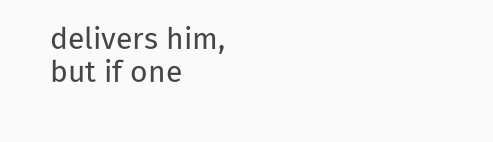delivers him, but if one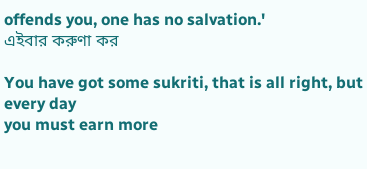offends you, one has no salvation.'
এইবার করুণা কর

You have got some sukriti, that is all right, but every day
you must earn more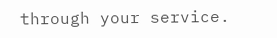through your service.